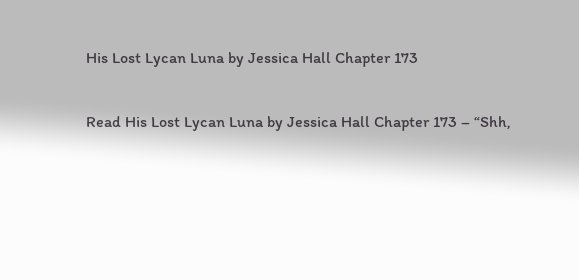His Lost Lycan Luna by Jessica Hall Chapter 173

Read His Lost Lycan Luna by Jessica Hall Chapter 173 – “Shh,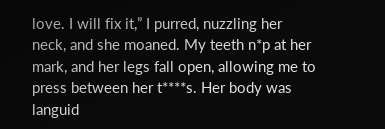love. I will fix it,” I purred, nuzzling her neck, and she moaned. My teeth n*p at her mark, and her legs fall open, allowing me to press between her t****s. Her body was languid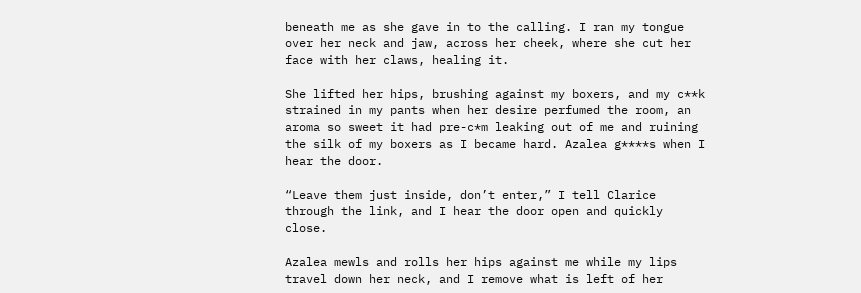beneath me as she gave in to the calling. I ran my tongue over her neck and jaw, across her cheek, where she cut her face with her claws, healing it.

She lifted her hips, brushing against my boxers, and my c**k strained in my pants when her desire perfumed the room, an aroma so sweet it had pre-c*m leaking out of me and ruining the silk of my boxers as I became hard. Azalea g****s when I hear the door.

“Leave them just inside, don’t enter,” I tell Clarice through the link, and I hear the door open and quickly close.

Azalea mewls and rolls her hips against me while my lips travel down her neck, and I remove what is left of her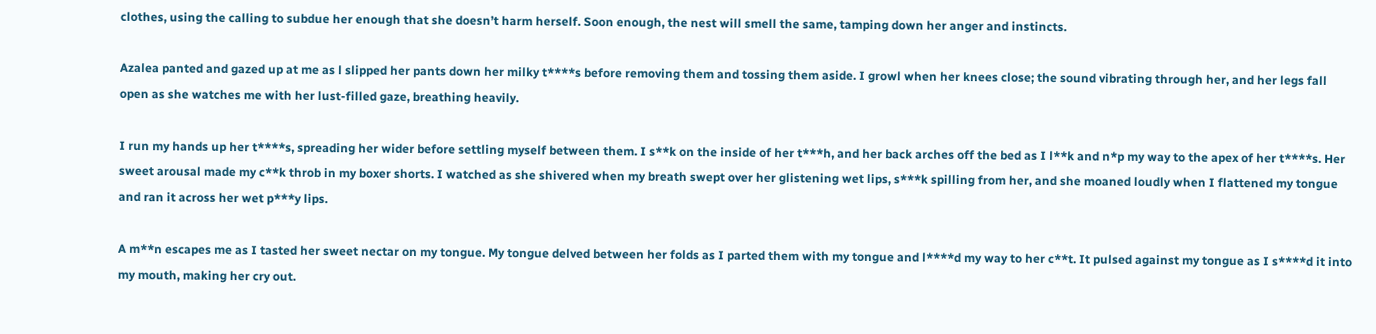clothes, using the calling to subdue her enough that she doesn’t harm herself. Soon enough, the nest will smell the same, tamping down her anger and instincts.

Azalea panted and gazed up at me as l slipped her pants down her milky t****s before removing them and tossing them aside. I growl when her knees close; the sound vibrating through her, and her legs fall open as she watches me with her lust-filled gaze, breathing heavily.

I run my hands up her t****s, spreading her wider before settling myself between them. I s**k on the inside of her t***h, and her back arches off the bed as I l**k and n*p my way to the apex of her t****s. Her sweet arousal made my c**k throb in my boxer shorts. I watched as she shivered when my breath swept over her glistening wet lips, s***k spilling from her, and she moaned loudly when I flattened my tongue and ran it across her wet p***y lips.

A m**n escapes me as I tasted her sweet nectar on my tongue. My tongue delved between her folds as I parted them with my tongue and l****d my way to her c**t. It pulsed against my tongue as I s****d it into my mouth, making her cry out.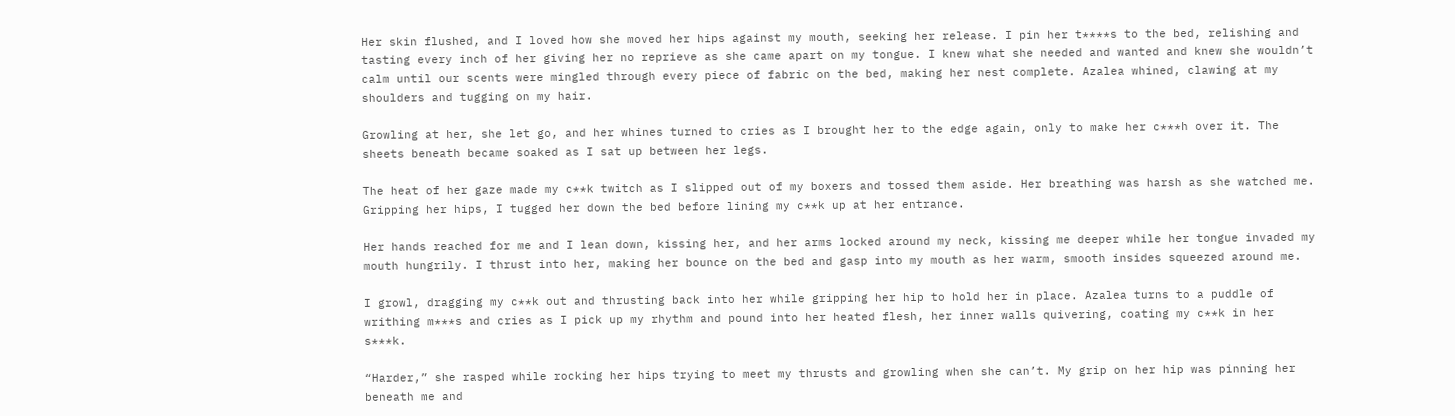Her skin flushed, and I loved how she moved her hips against my mouth, seeking her release. I pin her t****s to the bed, relishing and tasting every inch of her giving her no reprieve as she came apart on my tongue. I knew what she needed and wanted and knew she wouldn’t calm until our scents were mingled through every piece of fabric on the bed, making her nest complete. Azalea whined, clawing at my shoulders and tugging on my hair.

Growling at her, she let go, and her whines turned to cries as I brought her to the edge again, only to make her c***h over it. The sheets beneath became soaked as I sat up between her legs.

The heat of her gaze made my c**k twitch as I slipped out of my boxers and tossed them aside. Her breathing was harsh as she watched me. Gripping her hips, I tugged her down the bed before lining my c**k up at her entrance.

Her hands reached for me and I lean down, kissing her, and her arms locked around my neck, kissing me deeper while her tongue invaded my mouth hungrily. I thrust into her, making her bounce on the bed and gasp into my mouth as her warm, smooth insides squeezed around me.

I growl, dragging my c**k out and thrusting back into her while gripping her hip to hold her in place. Azalea turns to a puddle of writhing m***s and cries as I pick up my rhythm and pound into her heated flesh, her inner walls quivering, coating my c**k in her s***k.

“Harder,” she rasped while rocking her hips trying to meet my thrusts and growling when she can’t. My grip on her hip was pinning her beneath me and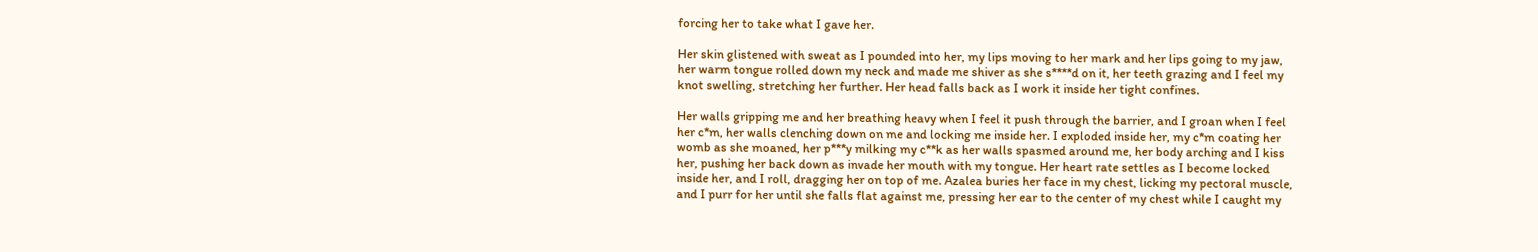forcing her to take what I gave her.

Her skin glistened with sweat as I pounded into her, my lips moving to her mark and her lips going to my jaw, her warm tongue rolled down my neck and made me shiver as she s****d on it, her teeth grazing and I feel my knot swelling, stretching her further. Her head falls back as I work it inside her tight confines.

Her walls gripping me and her breathing heavy when I feel it push through the barrier, and I groan when I feel her c*m, her walls clenching down on me and locking me inside her. I exploded inside her, my c*m coating her womb as she moaned, her p***y milking my c**k as her walls spasmed around me, her body arching and I kiss her, pushing her back down as invade her mouth with my tongue. Her heart rate settles as I become locked inside her, and I roll, dragging her on top of me. Azalea buries her face in my chest, licking my pectoral muscle, and I purr for her until she falls flat against me, pressing her ear to the center of my chest while I caught my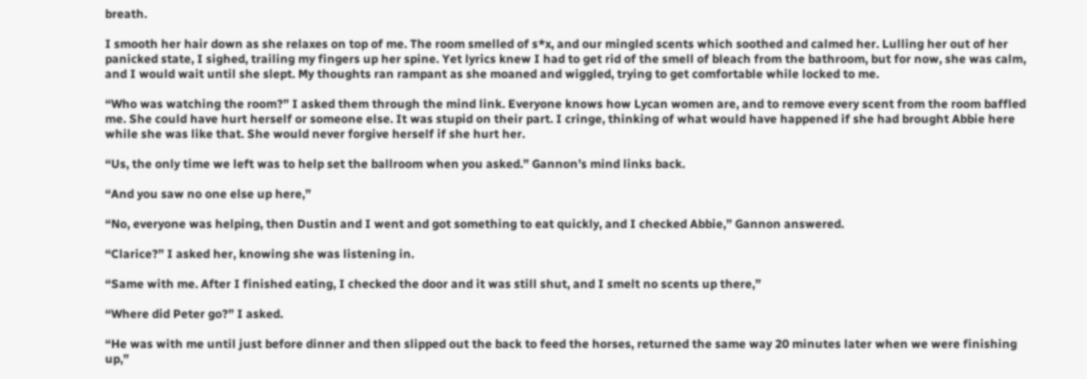breath.

I smooth her hair down as she relaxes on top of me. The room smelled of s*x, and our mingled scents which soothed and calmed her. Lulling her out of her panicked state, I sighed, trailing my fingers up her spine. Yet lyrics knew I had to get rid of the smell of bleach from the bathroom, but for now, she was calm, and I would wait until she slept. My thoughts ran rampant as she moaned and wiggled, trying to get comfortable while locked to me.

“Who was watching the room?” I asked them through the mind link. Everyone knows how Lycan women are, and to remove every scent from the room baffled me. She could have hurt herself or someone else. It was stupid on their part. I cringe, thinking of what would have happened if she had brought Abbie here while she was like that. She would never forgive herself if she hurt her.

“Us, the only time we left was to help set the ballroom when you asked.” Gannon’s mind links back.

“And you saw no one else up here,”

“No, everyone was helping, then Dustin and I went and got something to eat quickly, and I checked Abbie,” Gannon answered.

“Clarice?” I asked her, knowing she was listening in.

“Same with me. After I finished eating, I checked the door and it was still shut, and I smelt no scents up there,”

“Where did Peter go?” I asked.

“He was with me until just before dinner and then slipped out the back to feed the horses, returned the same way 20 minutes later when we were finishing up,”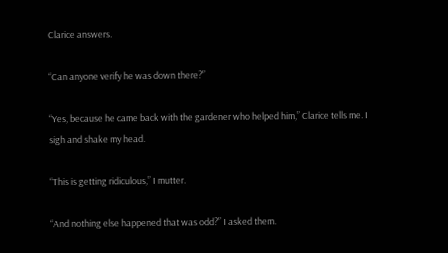Clarice answers.

“Can anyone verify he was down there?”

“Yes, because he came back with the gardener who helped him,” Clarice tells me. I sigh and shake my head.

“This is getting ridiculous,” I mutter.

“And nothing else happened that was odd?” I asked them.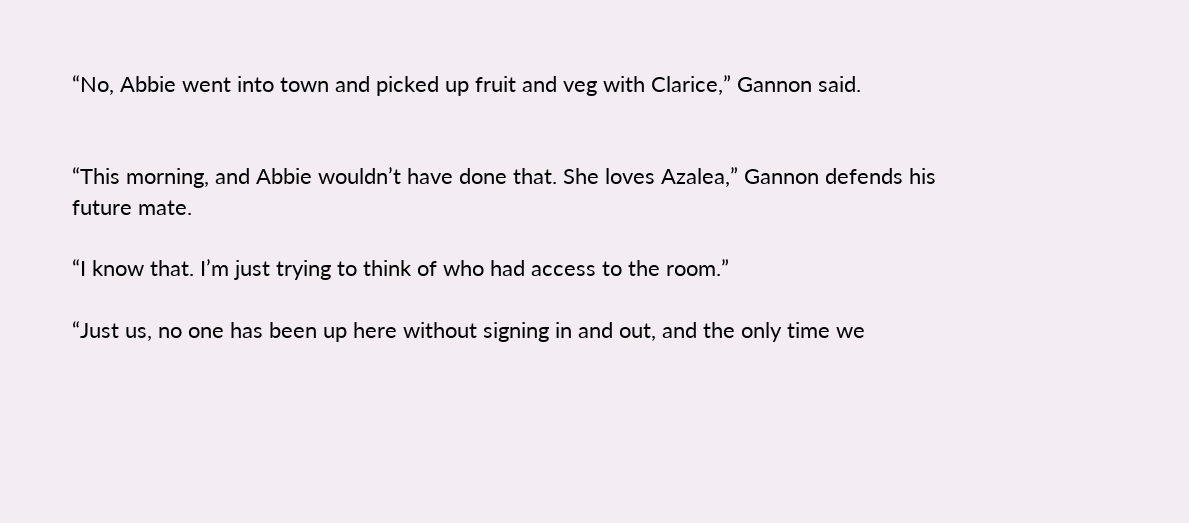“No, Abbie went into town and picked up fruit and veg with Clarice,” Gannon said.


“This morning, and Abbie wouldn’t have done that. She loves Azalea,” Gannon defends his future mate.

“I know that. I’m just trying to think of who had access to the room.”

“Just us, no one has been up here without signing in and out, and the only time we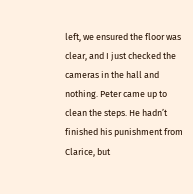left, we ensured the floor was clear, and I just checked the cameras in the hall and nothing. Peter came up to clean the steps. He hadn’t finished his punishment from Clarice, but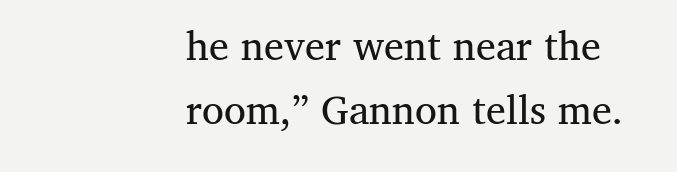he never went near the room,” Gannon tells me.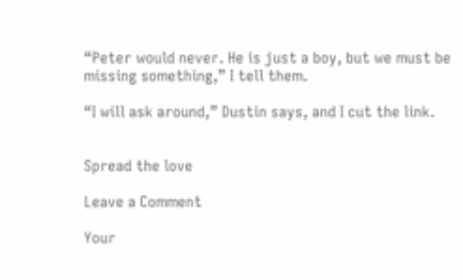“Peter would never. He is just a boy, but we must be missing something,” I tell them.

“I will ask around,” Dustin says, and I cut the link.


Spread the love

Leave a Comment

Your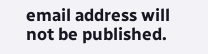email address will not be published.